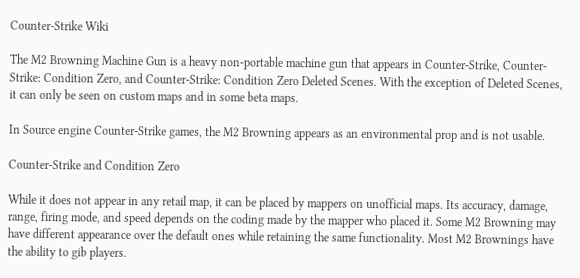Counter-Strike Wiki

The M2 Browning Machine Gun is a heavy non-portable machine gun that appears in Counter-Strike, Counter-Strike: Condition Zero, and Counter-Strike: Condition Zero Deleted Scenes. With the exception of Deleted Scenes, it can only be seen on custom maps and in some beta maps.

In Source engine Counter-Strike games, the M2 Browning appears as an environmental prop and is not usable.

Counter-Strike and Condition Zero

While it does not appear in any retail map, it can be placed by mappers on unofficial maps. Its accuracy, damage, range, firing mode, and speed depends on the coding made by the mapper who placed it. Some M2 Browning may have different appearance over the default ones while retaining the same functionality. Most M2 Brownings have the ability to gib players.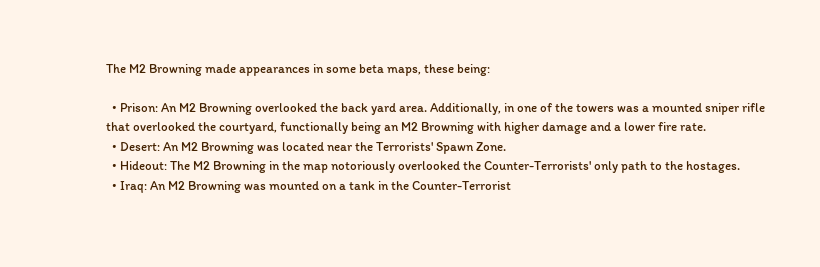The M2 Browning made appearances in some beta maps, these being:

  • Prison: An M2 Browning overlooked the back yard area. Additionally, in one of the towers was a mounted sniper rifle that overlooked the courtyard, functionally being an M2 Browning with higher damage and a lower fire rate.
  • Desert: An M2 Browning was located near the Terrorists' Spawn Zone.
  • Hideout: The M2 Browning in the map notoriously overlooked the Counter-Terrorists' only path to the hostages.
  • Iraq: An M2 Browning was mounted on a tank in the Counter-Terrorist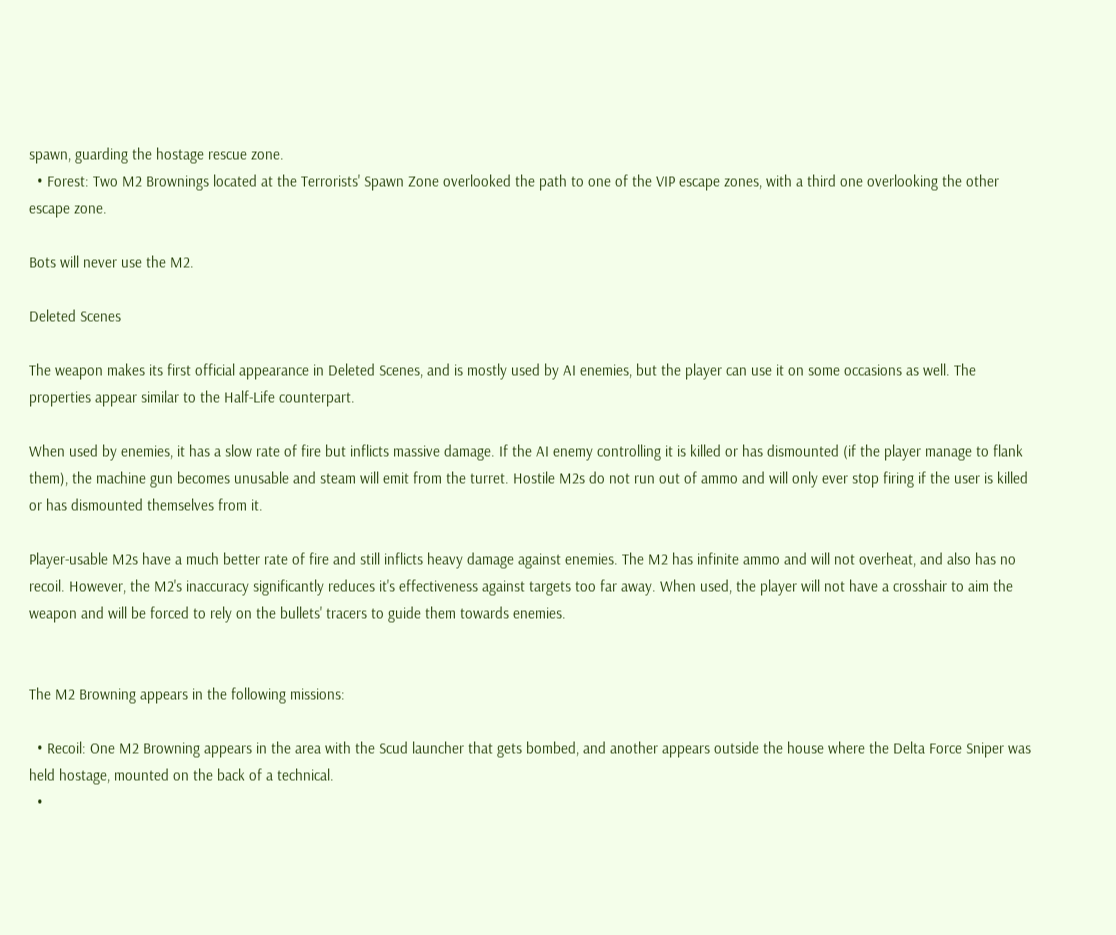spawn, guarding the hostage rescue zone.
  • Forest: Two M2 Brownings located at the Terrorists' Spawn Zone overlooked the path to one of the VIP escape zones, with a third one overlooking the other escape zone.

Bots will never use the M2.

Deleted Scenes

The weapon makes its first official appearance in Deleted Scenes, and is mostly used by AI enemies, but the player can use it on some occasions as well. The properties appear similar to the Half-Life counterpart.

When used by enemies, it has a slow rate of fire but inflicts massive damage. If the AI enemy controlling it is killed or has dismounted (if the player manage to flank them), the machine gun becomes unusable and steam will emit from the turret. Hostile M2s do not run out of ammo and will only ever stop firing if the user is killed or has dismounted themselves from it.

Player-usable M2s have a much better rate of fire and still inflicts heavy damage against enemies. The M2 has infinite ammo and will not overheat, and also has no recoil. However, the M2's inaccuracy significantly reduces it's effectiveness against targets too far away. When used, the player will not have a crosshair to aim the weapon and will be forced to rely on the bullets' tracers to guide them towards enemies.


The M2 Browning appears in the following missions:

  • Recoil: One M2 Browning appears in the area with the Scud launcher that gets bombed, and another appears outside the house where the Delta Force Sniper was held hostage, mounted on the back of a technical.
  •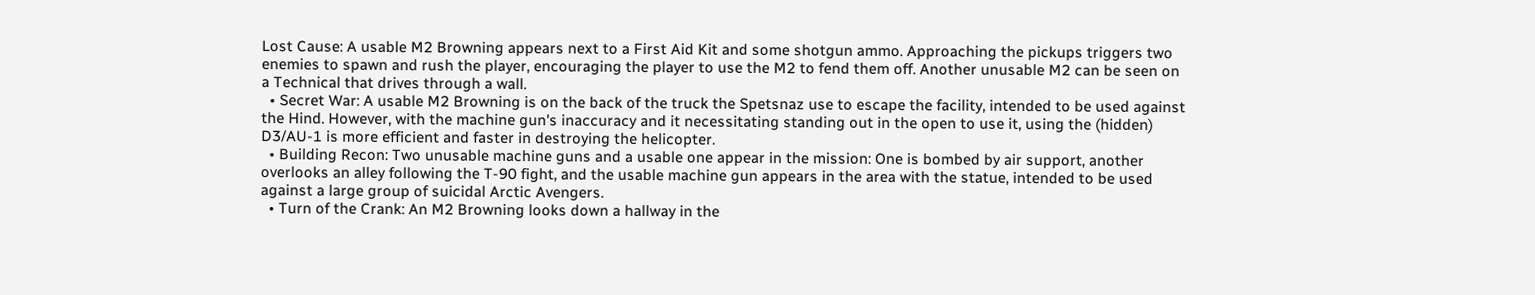Lost Cause: A usable M2 Browning appears next to a First Aid Kit and some shotgun ammo. Approaching the pickups triggers two enemies to spawn and rush the player, encouraging the player to use the M2 to fend them off. Another unusable M2 can be seen on a Technical that drives through a wall.
  • Secret War: A usable M2 Browning is on the back of the truck the Spetsnaz use to escape the facility, intended to be used against the Hind. However, with the machine gun's inaccuracy and it necessitating standing out in the open to use it, using the (hidden) D3/AU-1 is more efficient and faster in destroying the helicopter.
  • Building Recon: Two unusable machine guns and a usable one appear in the mission: One is bombed by air support, another overlooks an alley following the T-90 fight, and the usable machine gun appears in the area with the statue, intended to be used against a large group of suicidal Arctic Avengers.
  • Turn of the Crank: An M2 Browning looks down a hallway in the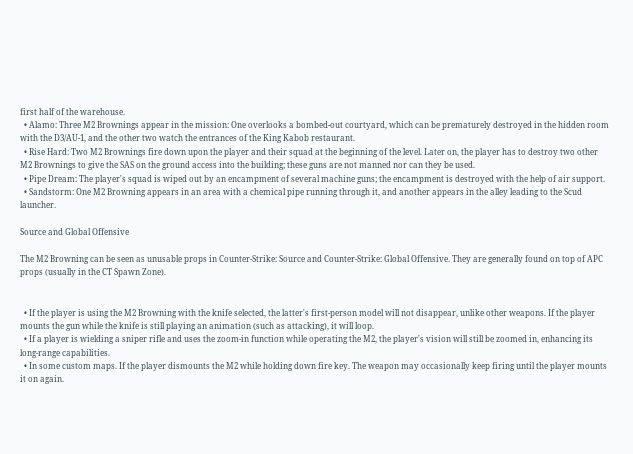first half of the warehouse.
  • Alamo: Three M2 Brownings appear in the mission: One overlooks a bombed-out courtyard, which can be prematurely destroyed in the hidden room with the D3/AU-1, and the other two watch the entrances of the King Kabob restaurant.
  • Rise Hard: Two M2 Brownings fire down upon the player and their squad at the beginning of the level. Later on, the player has to destroy two other M2 Brownings to give the SAS on the ground access into the building; these guns are not manned nor can they be used.
  • Pipe Dream: The player's squad is wiped out by an encampment of several machine guns; the encampment is destroyed with the help of air support.
  • Sandstorm: One M2 Browning appears in an area with a chemical pipe running through it, and another appears in the alley leading to the Scud launcher.

Source and Global Offensive

The M2 Browning can be seen as unusable props in Counter-Strike: Source and Counter-Strike: Global Offensive. They are generally found on top of APC props (usually in the CT Spawn Zone).


  • If the player is using the M2 Browning with the knife selected, the latter's first-person model will not disappear, unlike other weapons. If the player mounts the gun while the knife is still playing an animation (such as attacking), it will loop.
  • If a player is wielding a sniper rifle and uses the zoom-in function while operating the M2, the player's vision will still be zoomed in, enhancing its long-range capabilities.
  • In some custom maps. If the player dismounts the M2 while holding down fire key. The weapon may occasionally keep firing until the player mounts it on again.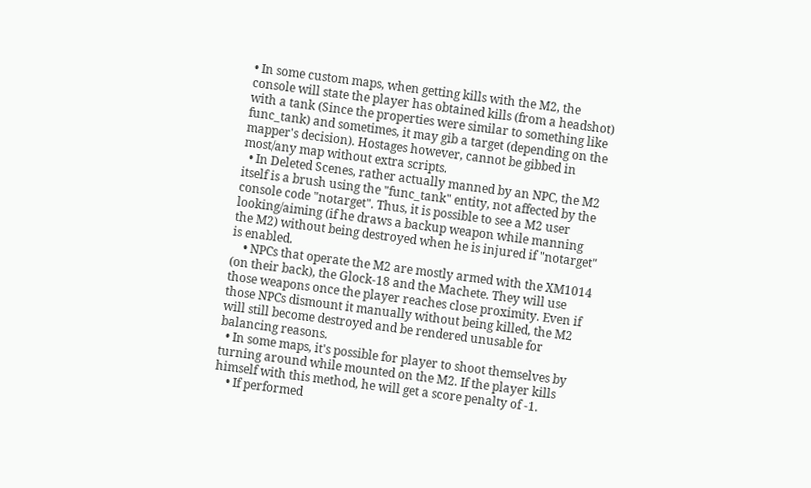• In some custom maps, when getting kills with the M2, the console will state the player has obtained kills (from a headshot) with a tank (Since the properties were similar to something like func_tank) and sometimes, it may gib a target (depending on the mapper's decision). Hostages however, cannot be gibbed in most/any map without extra scripts.
  • In Deleted Scenes, rather actually manned by an NPC, the M2 itself is a brush using the "func_tank" entity, not affected by the console code "notarget". Thus, it is possible to see a M2 user looking/aiming (if he draws a backup weapon while manning the M2) without being destroyed when he is injured if "notarget" is enabled.
    • NPCs that operate the M2 are mostly armed with the XM1014 (on their back), the Glock-18 and the Machete. They will use those weapons once the player reaches close proximity. Even if those NPCs dismount it manually without being killed, the M2 will still become destroyed and be rendered unusable for balancing reasons.
  • In some maps, it's possible for player to shoot themselves by turning around while mounted on the M2. If the player kills himself with this method, he will get a score penalty of -1.
    • If performed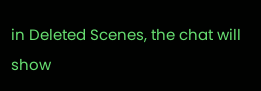in Deleted Scenes, the chat will show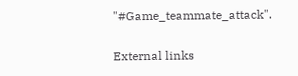"#Game_teammate_attack".

External links